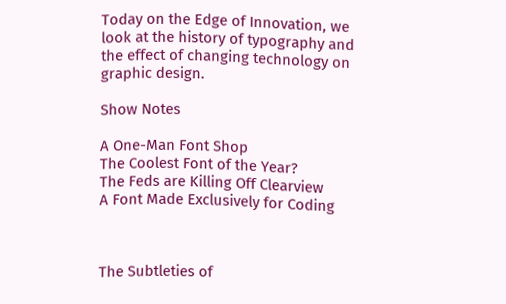Today on the Edge of Innovation, we look at the history of typography and the effect of changing technology on graphic design.

Show Notes

A One-Man Font Shop
The Coolest Font of the Year?
The Feds are Killing Off Clearview
A Font Made Exclusively for Coding



The Subtleties of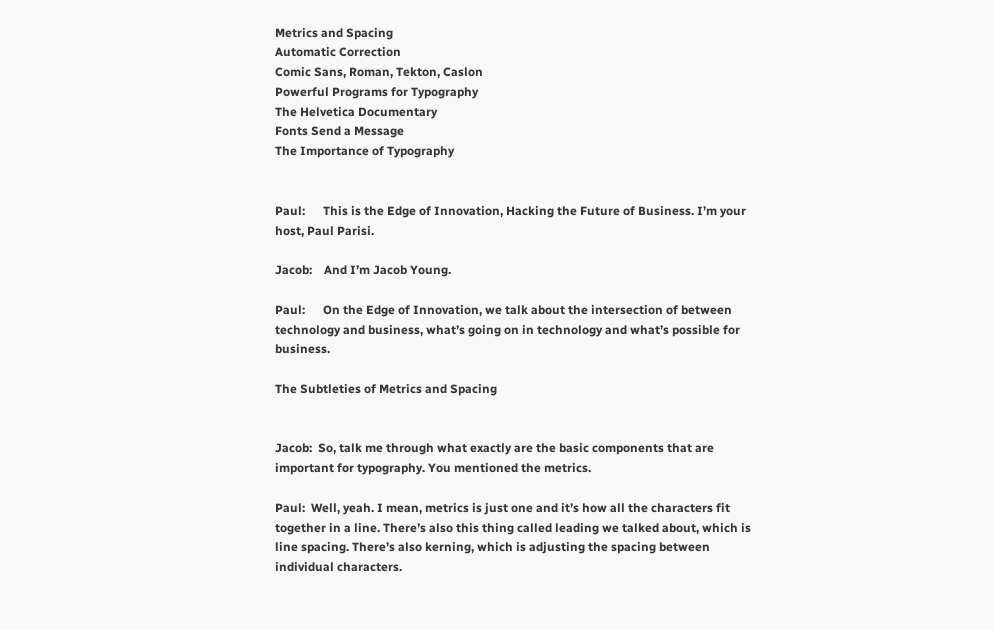Metrics and Spacing
Automatic Correction
Comic Sans, Roman, Tekton, Caslon
Powerful Programs for Typography
The Helvetica Documentary
Fonts Send a Message
The Importance of Typography


Paul:      This is the Edge of Innovation, Hacking the Future of Business. I’m your host, Paul Parisi.

Jacob:    And I’m Jacob Young.

Paul:      On the Edge of Innovation, we talk about the intersection of between technology and business, what’s going on in technology and what’s possible for business.

The Subtleties of Metrics and Spacing


Jacob:  So, talk me through what exactly are the basic components that are important for typography. You mentioned the metrics.

Paul:  Well, yeah. I mean, metrics is just one and it’s how all the characters fit together in a line. There’s also this thing called leading we talked about, which is line spacing. There’s also kerning, which is adjusting the spacing between individual characters.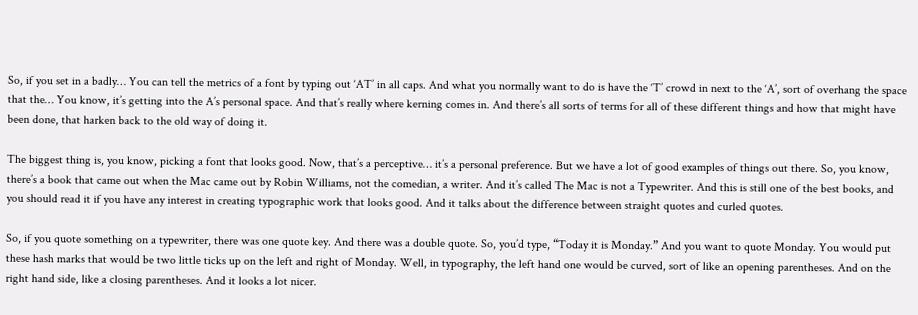So, if you set in a badly… You can tell the metrics of a font by typing out ‘AT’ in all caps. And what you normally want to do is have the ‘T’ crowd in next to the ‘A’, sort of overhang the space that the… You know, it’s getting into the A’s personal space. And that’s really where kerning comes in. And there’s all sorts of terms for all of these different things and how that might have been done, that harken back to the old way of doing it.

The biggest thing is, you know, picking a font that looks good. Now, that’s a perceptive… it’s a personal preference. But we have a lot of good examples of things out there. So, you know, there’s a book that came out when the Mac came out by Robin Williams, not the comedian, a writer. And it’s called The Mac is not a Typewriter. And this is still one of the best books, and you should read it if you have any interest in creating typographic work that looks good. And it talks about the difference between straight quotes and curled quotes.

So, if you quote something on a typewriter, there was one quote key. And there was a double quote. So, you’d type, “Today it is Monday.” And you want to quote Monday. You would put these hash marks that would be two little ticks up on the left and right of Monday. Well, in typography, the left hand one would be curved, sort of like an opening parentheses. And on the right hand side, like a closing parentheses. And it looks a lot nicer.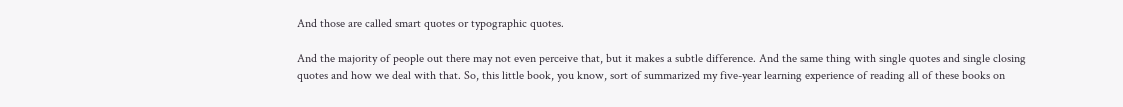And those are called smart quotes or typographic quotes.

And the majority of people out there may not even perceive that, but it makes a subtle difference. And the same thing with single quotes and single closing quotes and how we deal with that. So, this little book, you know, sort of summarized my five-year learning experience of reading all of these books on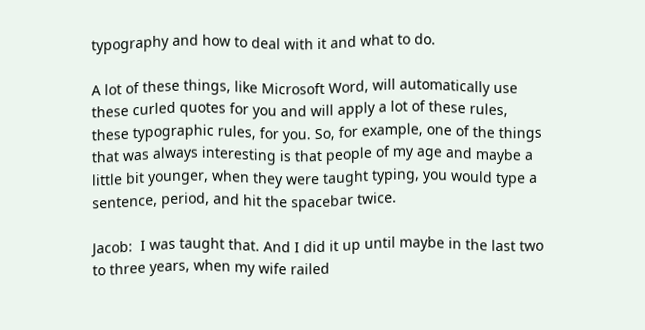typography and how to deal with it and what to do.

A lot of these things, like Microsoft Word, will automatically use these curled quotes for you and will apply a lot of these rules, these typographic rules, for you. So, for example, one of the things that was always interesting is that people of my age and maybe a little bit younger, when they were taught typing, you would type a sentence, period, and hit the spacebar twice.

Jacob:  I was taught that. And I did it up until maybe in the last two to three years, when my wife railed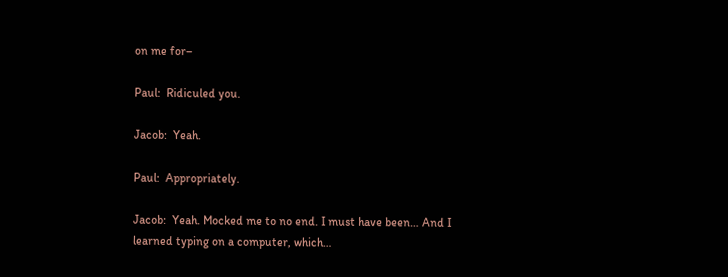on me for–

Paul:  Ridiculed you.

Jacob:  Yeah.

Paul:  Appropriately.

Jacob:  Yeah. Mocked me to no end. I must have been… And I learned typing on a computer, which…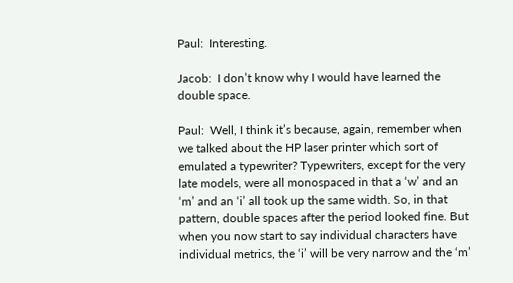Paul:  Interesting.

Jacob:  I don’t know why I would have learned the double space.

Paul:  Well, I think it’s because, again, remember when we talked about the HP laser printer which sort of emulated a typewriter? Typewriters, except for the very late models, were all monospaced in that a ‘w’ and an ‘m’ and an ‘i’ all took up the same width. So, in that pattern, double spaces after the period looked fine. But when you now start to say individual characters have individual metrics, the ‘i’ will be very narrow and the ‘m’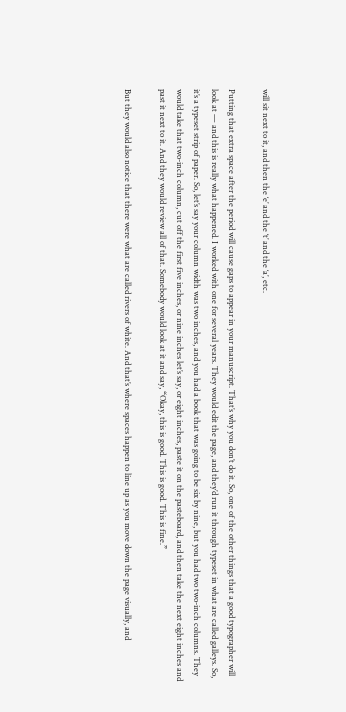will sit next to it, and then the ‘e’ and the ‘t’ and the ‘a’, etc.

Putting that extra space after the period will cause gaps to appear in your manuscript. That’s why you don’t do it. So, one of the other things that a good typographer will look at — and this is really what happened. I worked with one for several years. They would edit the page, and they’d run it through typeset in what are called galleys. So, it’s a typeset strip of paper. So, let’s say your column width was two inches, and you had a book that was going to be six by nine, but you had two two-inch columns. They would take that two-inch column, cut off the first five inches, or nine inches let’s say, or eight inches, paste it on the pasteboard, and then take the next eight inches and past it next to it. And they would review all of that. Somebody would look at it and say, “Okay, this is good. This is good. This is fine.”

But they would also notice that there were what are called rivers of white. And that’s where spaces happen to line up as you move down the page visually, and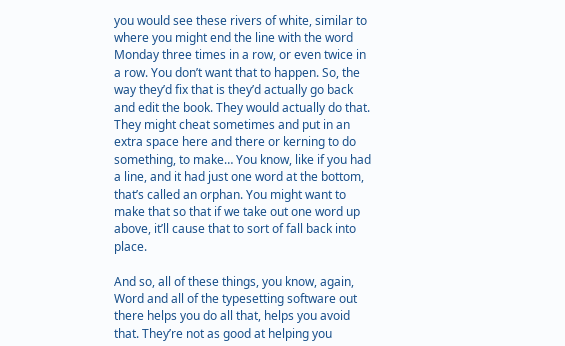you would see these rivers of white, similar to where you might end the line with the word Monday three times in a row, or even twice in a row. You don’t want that to happen. So, the way they’d fix that is they’d actually go back and edit the book. They would actually do that. They might cheat sometimes and put in an extra space here and there or kerning to do something, to make… You know, like if you had a line, and it had just one word at the bottom, that’s called an orphan. You might want to make that so that if we take out one word up above, it’ll cause that to sort of fall back into place.

And so, all of these things, you know, again, Word and all of the typesetting software out there helps you do all that, helps you avoid that. They’re not as good at helping you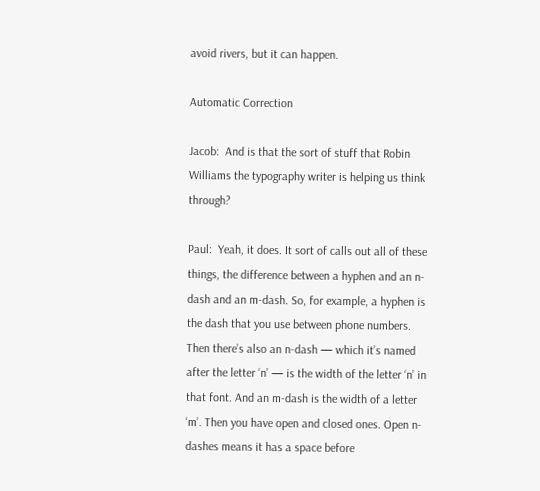avoid rivers, but it can happen.

Automatic Correction

Jacob:  And is that the sort of stuff that Robin Williams the typography writer is helping us think through?

Paul:  Yeah, it does. It sort of calls out all of these things, the difference between a hyphen and an n-dash and an m-dash. So, for example, a hyphen is the dash that you use between phone numbers. Then there’s also an n-dash — which it’s named after the letter ‘n’ — is the width of the letter ‘n’ in that font. And an m-dash is the width of a letter ‘m’. Then you have open and closed ones. Open n-dashes means it has a space before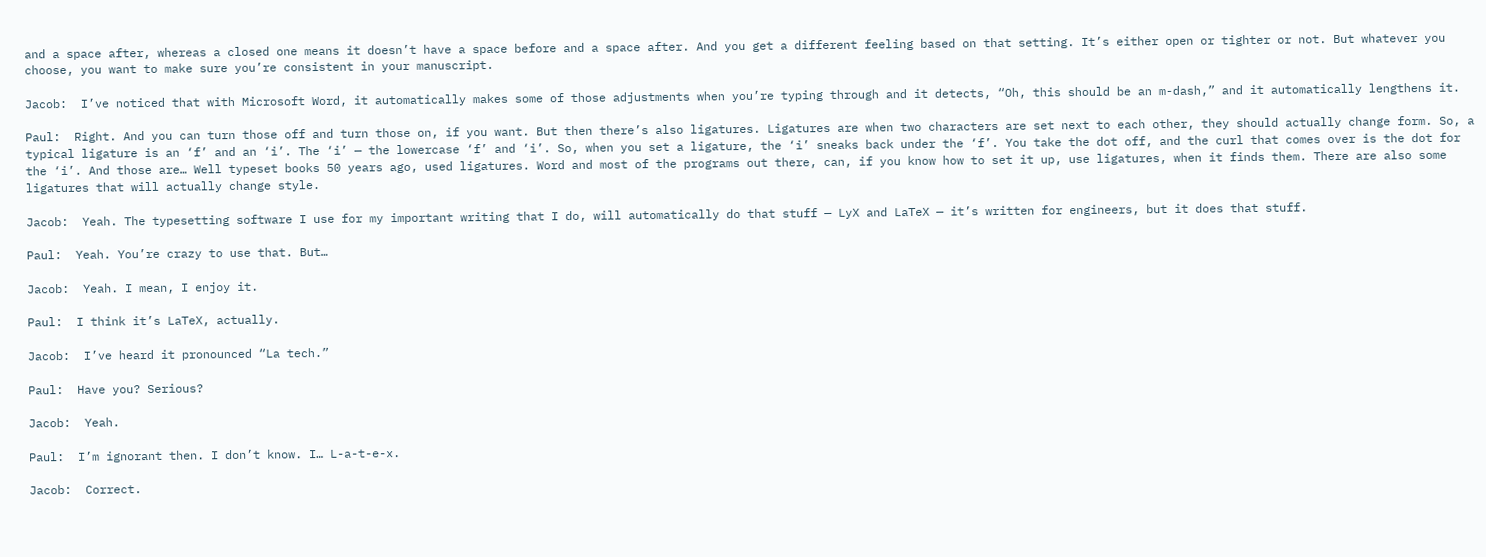and a space after, whereas a closed one means it doesn’t have a space before and a space after. And you get a different feeling based on that setting. It’s either open or tighter or not. But whatever you choose, you want to make sure you’re consistent in your manuscript.

Jacob:  I’ve noticed that with Microsoft Word, it automatically makes some of those adjustments when you’re typing through and it detects, “Oh, this should be an m-dash,” and it automatically lengthens it.

Paul:  Right. And you can turn those off and turn those on, if you want. But then there’s also ligatures. Ligatures are when two characters are set next to each other, they should actually change form. So, a typical ligature is an ‘f’ and an ‘i’. The ‘i’ — the lowercase ‘f’ and ‘i’. So, when you set a ligature, the ‘i’ sneaks back under the ‘f’. You take the dot off, and the curl that comes over is the dot for the ‘i’. And those are… Well typeset books 50 years ago, used ligatures. Word and most of the programs out there, can, if you know how to set it up, use ligatures, when it finds them. There are also some ligatures that will actually change style.

Jacob:  Yeah. The typesetting software I use for my important writing that I do, will automatically do that stuff — LyX and LaTeX — it’s written for engineers, but it does that stuff.

Paul:  Yeah. You’re crazy to use that. But…

Jacob:  Yeah. I mean, I enjoy it.

Paul:  I think it’s LaTeX, actually.

Jacob:  I’ve heard it pronounced “La tech.”

Paul:  Have you? Serious?

Jacob:  Yeah.

Paul:  I’m ignorant then. I don’t know. I… L-a-t-e-x.

Jacob:  Correct.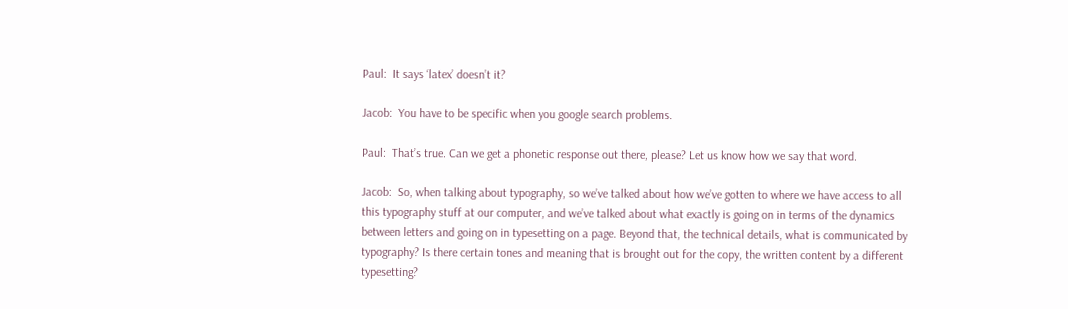Paul:  It says ‘latex’ doesn’t it?

Jacob:  You have to be specific when you google search problems.

Paul:  That’s true. Can we get a phonetic response out there, please? Let us know how we say that word.

Jacob:  So, when talking about typography, so we’ve talked about how we’ve gotten to where we have access to all this typography stuff at our computer, and we’ve talked about what exactly is going on in terms of the dynamics between letters and going on in typesetting on a page. Beyond that, the technical details, what is communicated by typography? Is there certain tones and meaning that is brought out for the copy, the written content by a different typesetting?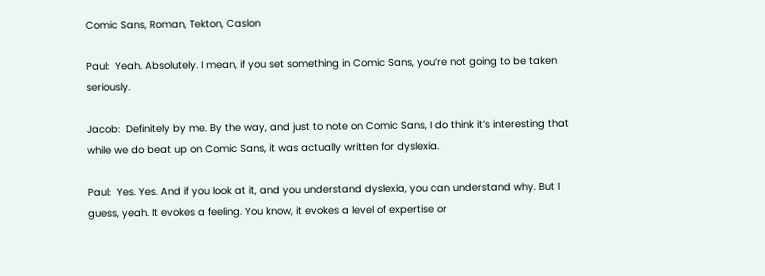Comic Sans, Roman, Tekton, Caslon

Paul:  Yeah. Absolutely. I mean, if you set something in Comic Sans, you’re not going to be taken seriously.

Jacob:  Definitely by me. By the way, and just to note on Comic Sans, I do think it’s interesting that while we do beat up on Comic Sans, it was actually written for dyslexia.

Paul:  Yes. Yes. And if you look at it, and you understand dyslexia, you can understand why. But I guess, yeah. It evokes a feeling. You know, it evokes a level of expertise or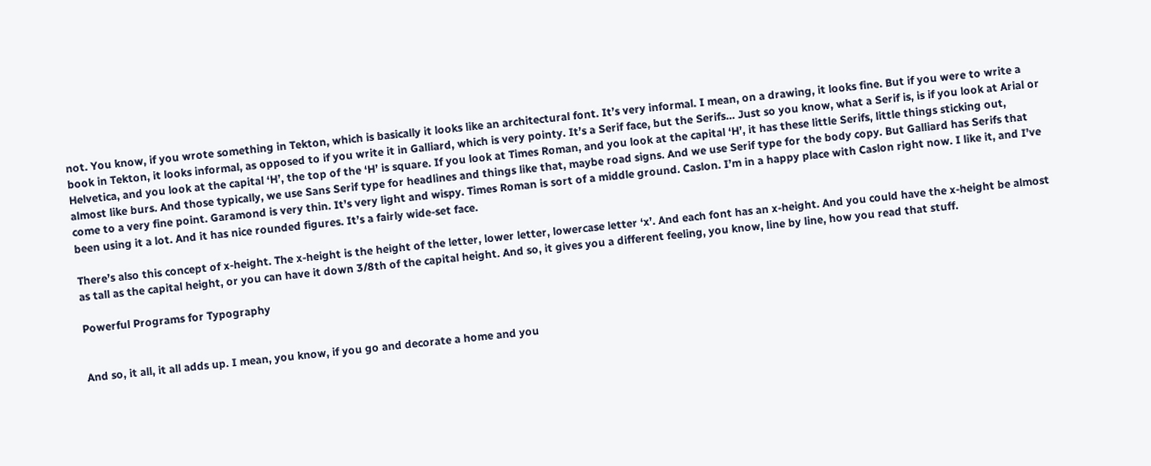not. You know, if you wrote something in Tekton, which is basically it looks like an architectural font. It’s very informal. I mean, on a drawing, it looks fine. But if you were to write a book in Tekton, it looks informal, as opposed to if you write it in Galliard, which is very pointy. It’s a Serif face, but the Serifs… Just so you know, what a Serif is, is if you look at Arial or Helvetica, and you look at the capital ‘H’, the top of the ‘H’ is square. If you look at Times Roman, and you look at the capital ‘H’, it has these little Serifs, little things sticking out, almost like burs. And those typically, we use Sans Serif type for headlines and things like that, maybe road signs. And we use Serif type for the body copy. But Galliard has Serifs that come to a very fine point. Garamond is very thin. It’s very light and wispy. Times Roman is sort of a middle ground. Caslon. I’m in a happy place with Caslon right now. I like it, and I’ve been using it a lot. And it has nice rounded figures. It’s a fairly wide-set face.

There’s also this concept of x-height. The x-height is the height of the letter, lower letter, lowercase letter ‘x’. And each font has an x-height. And you could have the x-height be almost as tall as the capital height, or you can have it down 3/8th of the capital height. And so, it gives you a different feeling, you know, line by line, how you read that stuff.

Powerful Programs for Typography


And so, it all, it all adds up. I mean, you know, if you go and decorate a home and you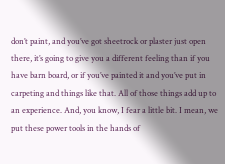don’t paint, and you’ve got sheetrock or plaster just open there, it’s going to give you a different feeling than if you have barn board, or if you’ve painted it and you’ve put in carpeting and things like that. All of those things add up to an experience. And, you know, I fear a little bit. I mean, we put these power tools in the hands of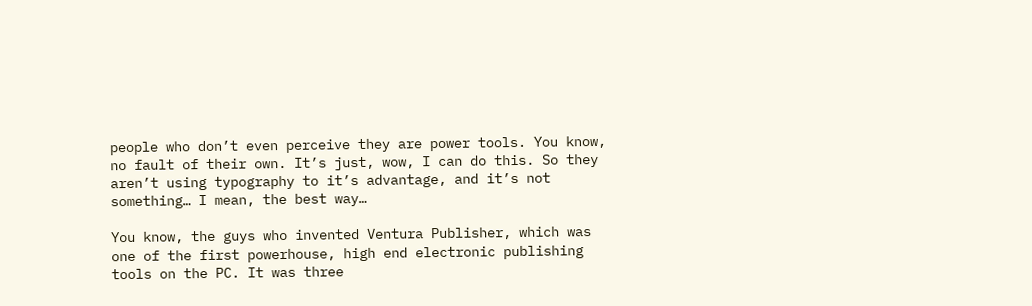people who don’t even perceive they are power tools. You know, no fault of their own. It’s just, wow, I can do this. So they aren’t using typography to it’s advantage, and it’s not something… I mean, the best way…

You know, the guys who invented Ventura Publisher, which was one of the first powerhouse, high end electronic publishing tools on the PC. It was three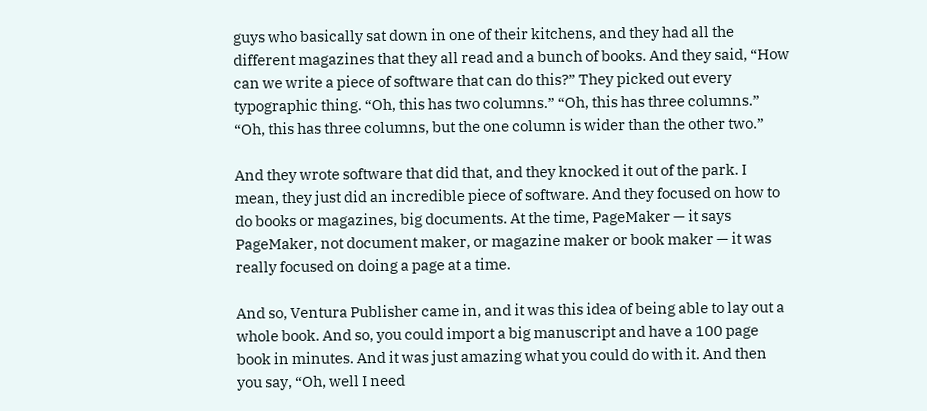guys who basically sat down in one of their kitchens, and they had all the different magazines that they all read and a bunch of books. And they said, “How can we write a piece of software that can do this?” They picked out every typographic thing. “Oh, this has two columns.” “Oh, this has three columns.” “Oh, this has three columns, but the one column is wider than the other two.”

And they wrote software that did that, and they knocked it out of the park. I mean, they just did an incredible piece of software. And they focused on how to do books or magazines, big documents. At the time, PageMaker — it says PageMaker, not document maker, or magazine maker or book maker — it was really focused on doing a page at a time.

And so, Ventura Publisher came in, and it was this idea of being able to lay out a whole book. And so, you could import a big manuscript and have a 100 page book in minutes. And it was just amazing what you could do with it. And then you say, “Oh, well I need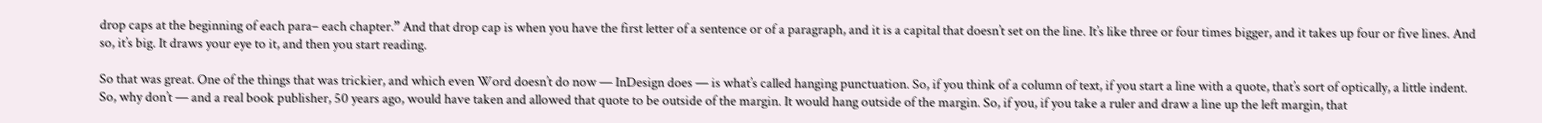drop caps at the beginning of each para– each chapter.” And that drop cap is when you have the first letter of a sentence or of a paragraph, and it is a capital that doesn’t set on the line. It’s like three or four times bigger, and it takes up four or five lines. And so, it’s big. It draws your eye to it, and then you start reading.

So that was great. One of the things that was trickier, and which even Word doesn’t do now — InDesign does — is what’s called hanging punctuation. So, if you think of a column of text, if you start a line with a quote, that’s sort of optically, a little indent. So, why don’t — and a real book publisher, 50 years ago, would have taken and allowed that quote to be outside of the margin. It would hang outside of the margin. So, if you, if you take a ruler and draw a line up the left margin, that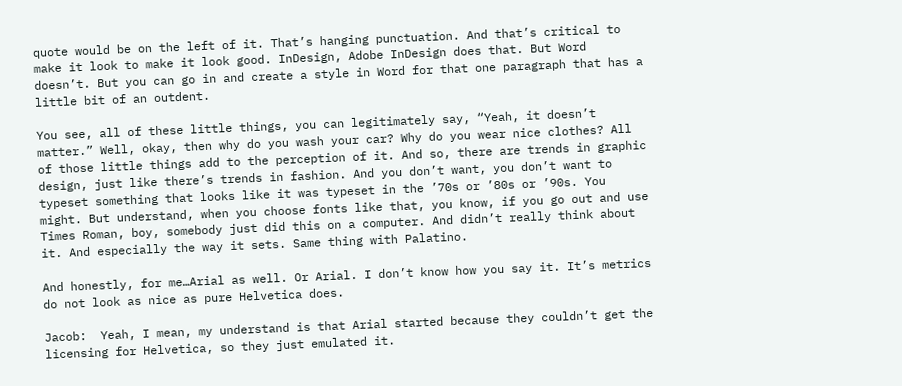quote would be on the left of it. That’s hanging punctuation. And that’s critical to make it look to make it look good. InDesign, Adobe InDesign does that. But Word doesn’t. But you can go in and create a style in Word for that one paragraph that has a little bit of an outdent.

You see, all of these little things, you can legitimately say, “Yeah, it doesn’t matter.” Well, okay, then why do you wash your car? Why do you wear nice clothes? All of those little things add to the perception of it. And so, there are trends in graphic design, just like there’s trends in fashion. And you don’t want, you don’t want to typeset something that looks like it was typeset in the ’70s or ’80s or ’90s. You might. But understand, when you choose fonts like that, you know, if you go out and use Times Roman, boy, somebody just did this on a computer. And didn’t really think about it. And especially the way it sets. Same thing with Palatino.

And honestly, for me…Arial as well. Or Arial. I don’t know how you say it. It’s metrics do not look as nice as pure Helvetica does.

Jacob:  Yeah, I mean, my understand is that Arial started because they couldn’t get the licensing for Helvetica, so they just emulated it.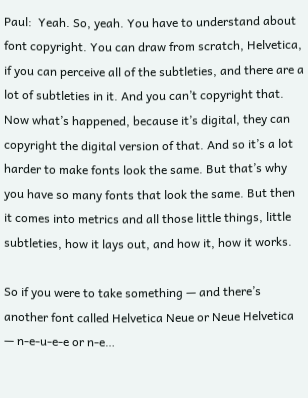Paul:  Yeah. So, yeah. You have to understand about font copyright. You can draw from scratch, Helvetica, if you can perceive all of the subtleties, and there are a lot of subtleties in it. And you can’t copyright that. Now what’s happened, because it’s digital, they can copyright the digital version of that. And so it’s a lot harder to make fonts look the same. But that’s why you have so many fonts that look the same. But then it comes into metrics and all those little things, little subtleties, how it lays out, and how it, how it works.

So if you were to take something — and there’s another font called Helvetica Neue or Neue Helvetica — n-e-u-e-e or n-e…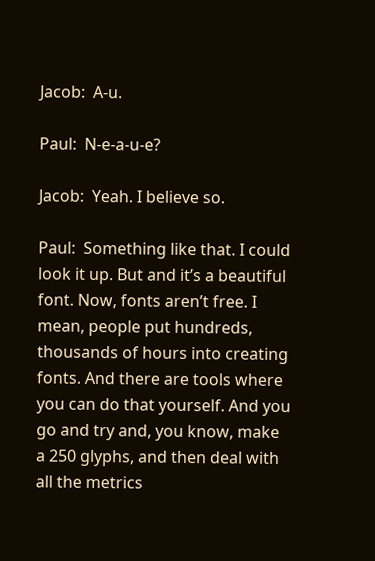Jacob:  A-u.

Paul:  N-e-a-u-e?

Jacob:  Yeah. I believe so.

Paul:  Something like that. I could look it up. But and it’s a beautiful font. Now, fonts aren’t free. I mean, people put hundreds, thousands of hours into creating fonts. And there are tools where you can do that yourself. And you go and try and, you know, make a 250 glyphs, and then deal with all the metrics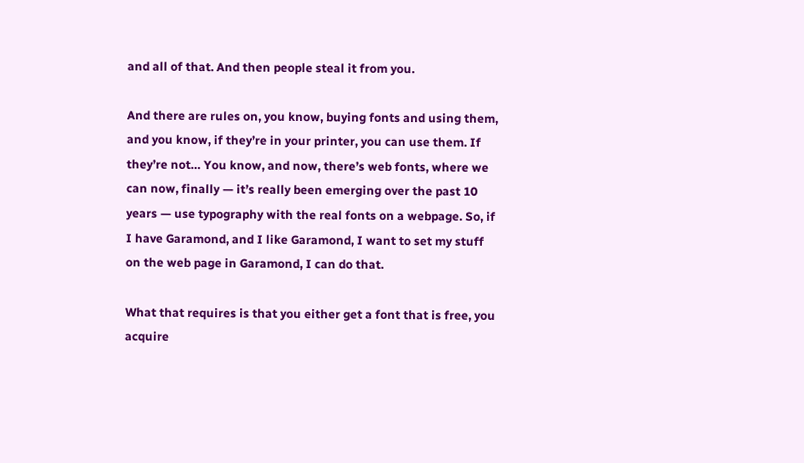and all of that. And then people steal it from you.

And there are rules on, you know, buying fonts and using them, and you know, if they’re in your printer, you can use them. If they’re not… You know, and now, there’s web fonts, where we can now, finally — it’s really been emerging over the past 10 years — use typography with the real fonts on a webpage. So, if I have Garamond, and I like Garamond, I want to set my stuff on the web page in Garamond, I can do that.

What that requires is that you either get a font that is free, you acquire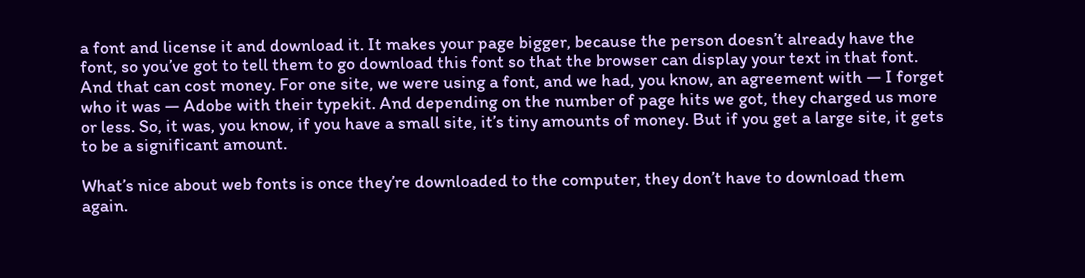a font and license it and download it. It makes your page bigger, because the person doesn’t already have the font, so you’ve got to tell them to go download this font so that the browser can display your text in that font. And that can cost money. For one site, we were using a font, and we had, you know, an agreement with — I forget who it was — Adobe with their typekit. And depending on the number of page hits we got, they charged us more or less. So, it was, you know, if you have a small site, it’s tiny amounts of money. But if you get a large site, it gets to be a significant amount.

What’s nice about web fonts is once they’re downloaded to the computer, they don’t have to download them again.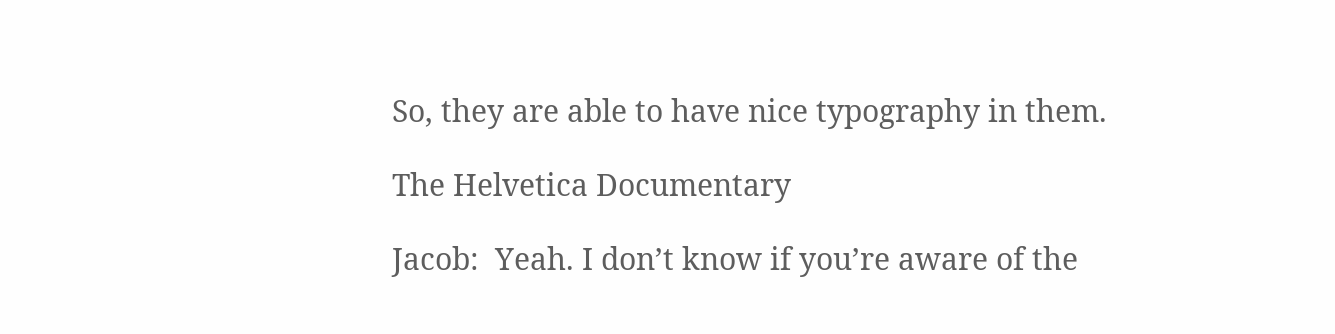So, they are able to have nice typography in them.

The Helvetica Documentary

Jacob:  Yeah. I don’t know if you’re aware of the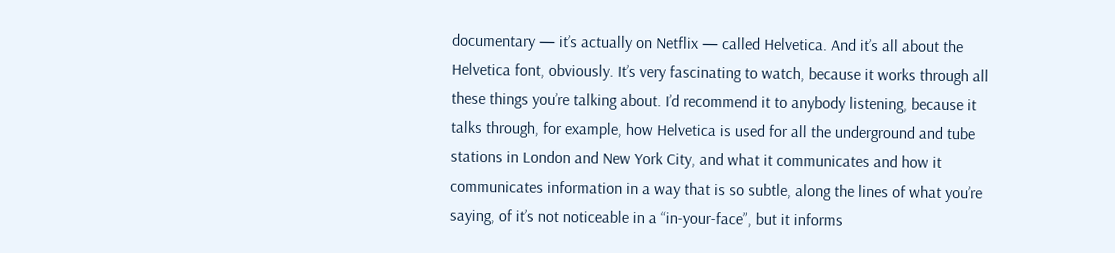documentary — it’s actually on Netflix — called Helvetica. And it’s all about the Helvetica font, obviously. It’s very fascinating to watch, because it works through all these things you’re talking about. I’d recommend it to anybody listening, because it talks through, for example, how Helvetica is used for all the underground and tube stations in London and New York City, and what it communicates and how it communicates information in a way that is so subtle, along the lines of what you’re saying, of it’s not noticeable in a “in-your-face”, but it informs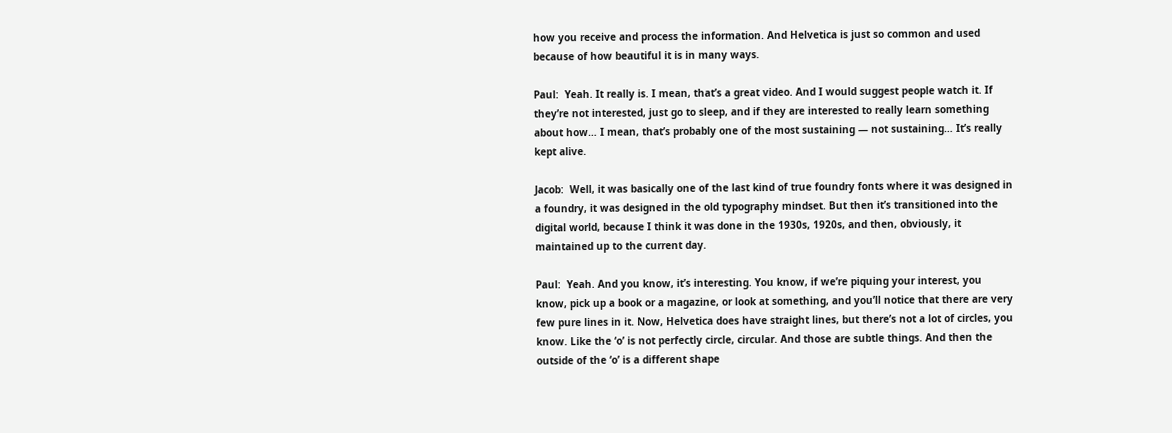how you receive and process the information. And Helvetica is just so common and used because of how beautiful it is in many ways.

Paul:  Yeah. It really is. I mean, that’s a great video. And I would suggest people watch it. If they’re not interested, just go to sleep, and if they are interested to really learn something about how… I mean, that’s probably one of the most sustaining — not sustaining… It’s really kept alive.

Jacob:  Well, it was basically one of the last kind of true foundry fonts where it was designed in a foundry, it was designed in the old typography mindset. But then it’s transitioned into the digital world, because I think it was done in the 1930s, 1920s, and then, obviously, it maintained up to the current day.

Paul:  Yeah. And you know, it’s interesting. You know, if we’re piquing your interest, you know, pick up a book or a magazine, or look at something, and you’ll notice that there are very few pure lines in it. Now, Helvetica does have straight lines, but there’s not a lot of circles, you know. Like the ‘o’ is not perfectly circle, circular. And those are subtle things. And then the outside of the ‘o’ is a different shape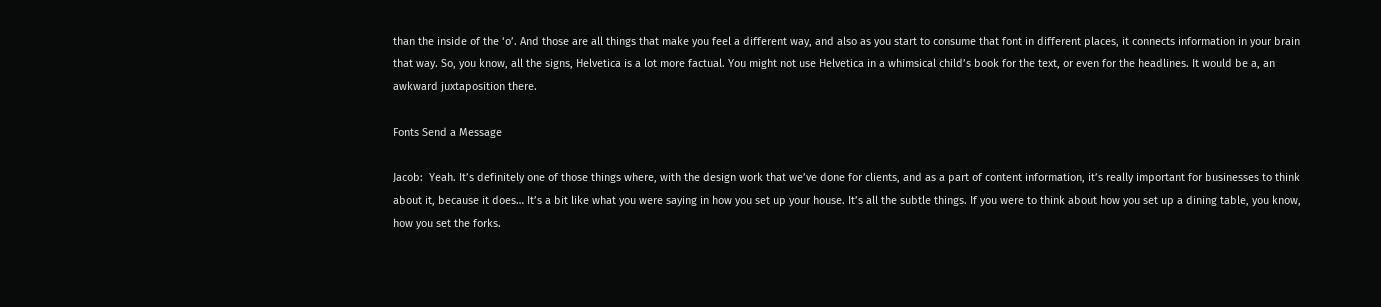than the inside of the ‘o’. And those are all things that make you feel a different way, and also as you start to consume that font in different places, it connects information in your brain that way. So, you know, all the signs, Helvetica is a lot more factual. You might not use Helvetica in a whimsical child’s book for the text, or even for the headlines. It would be a, an awkward juxtaposition there.

Fonts Send a Message

Jacob:  Yeah. It’s definitely one of those things where, with the design work that we’ve done for clients, and as a part of content information, it’s really important for businesses to think about it, because it does… It’s a bit like what you were saying in how you set up your house. It’s all the subtle things. If you were to think about how you set up a dining table, you know, how you set the forks.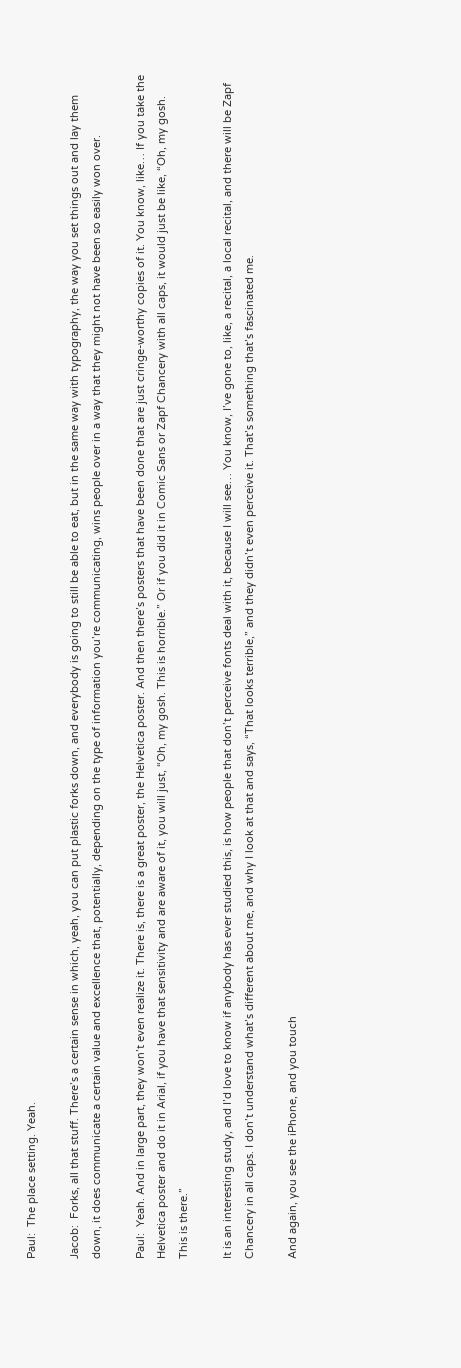Paul:  The place setting. Yeah.

Jacob:  Forks, all that stuff. There’s a certain sense in which, yeah, you can put plastic forks down, and everybody is going to still be able to eat, but in the same way with typography, the way you set things out and lay them down, it does communicate a certain value and excellence that, potentially, depending on the type of information you’re communicating, wins people over in a way that they might not have been so easily won over.

Paul:  Yeah. And in large part, they won’t even realize it. There is, there is a great poster, the Helvetica poster. And then there’s posters that have been done that are just cringe-worthy copies of it. You know, like… If you take the Helvetica poster and do it in Arial, if you have that sensitivity and are aware of it, you will just, “Oh, my gosh. This is horrible.” Or if you did it in Comic Sans or Zapf Chancery with all caps, it would just be like, “Oh, my gosh. This is there.”

It is an interesting study, and I’d love to know if anybody has ever studied this, is how people that don’t perceive fonts deal with it, because I will see… You know, I’ve gone to, like, a recital, a local recital, and there will be Zapf Chancery in all caps. I don’t understand what’s different about me, and why I look at that and says, “That looks terrible,” and they didn’t even perceive it. That’s something that’s fascinated me.

And again, you see the iPhone, and you touch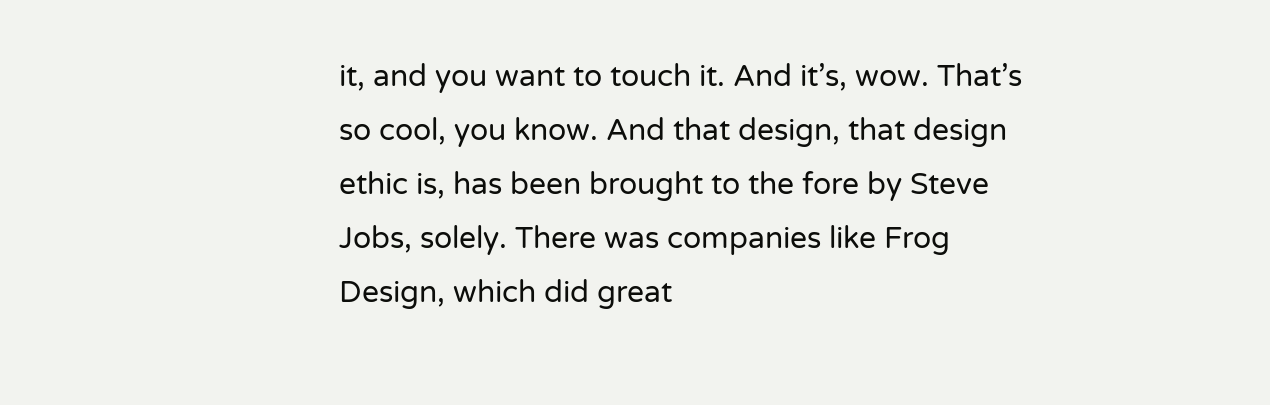it, and you want to touch it. And it’s, wow. That’s so cool, you know. And that design, that design ethic is, has been brought to the fore by Steve Jobs, solely. There was companies like Frog Design, which did great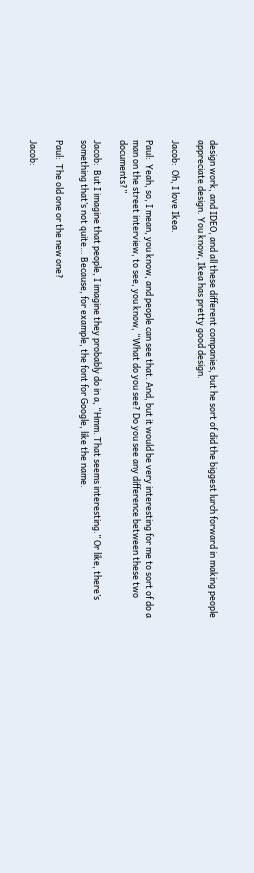design work, and IDEO, and all these different companies, but he sort of did the biggest lurch forward in making people appreciate design. You know, Ikea has pretty good design.

Jacob:  Oh, I love Ikea.

Paul:  Yeah, so, I mean, you know, and people can see that. And, but it would be very interesting for me to sort of do a man on the street interview, to see, you know, “What do you see? Do you see any difference between these two documents?”

Jacob:  But I imagine that people, I imagine they probably do in a, “Hmm. That seems interesting.” Or like, there’s something that’s not quite… Because, for example, the font for Google, like the name.

Paul:  The old one or the new one?

Jacob: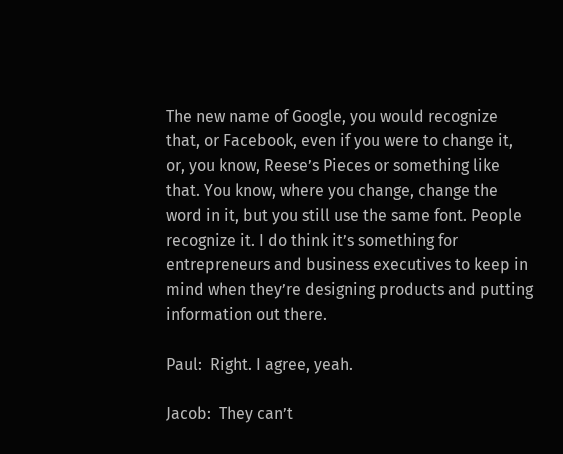The new name of Google, you would recognize that, or Facebook, even if you were to change it, or, you know, Reese’s Pieces or something like that. You know, where you change, change the word in it, but you still use the same font. People recognize it. I do think it’s something for entrepreneurs and business executives to keep in mind when they’re designing products and putting information out there.

Paul:  Right. I agree, yeah.

Jacob:  They can’t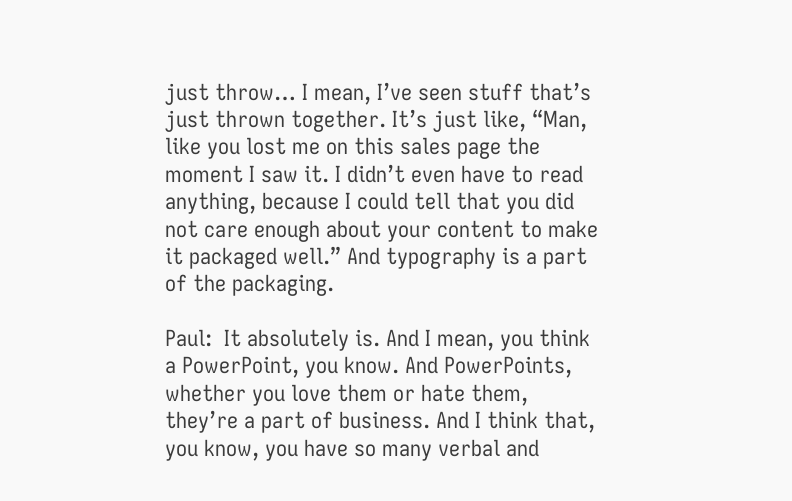just throw… I mean, I’ve seen stuff that’s just thrown together. It’s just like, “Man, like you lost me on this sales page the moment I saw it. I didn’t even have to read anything, because I could tell that you did not care enough about your content to make it packaged well.” And typography is a part of the packaging.

Paul:  It absolutely is. And I mean, you think a PowerPoint, you know. And PowerPoints, whether you love them or hate them, they’re a part of business. And I think that, you know, you have so many verbal and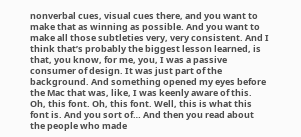nonverbal cues, visual cues there, and you want to make that as winning as possible. And you want to make all those subtleties very, very consistent. And I think that’s probably the biggest lesson learned, is that, you know, for me, you, I was a passive consumer of design. It was just part of the background. And something opened my eyes before the Mac that was, like, I was keenly aware of this. Oh, this font. Oh, this font. Well, this is what this font is. And you sort of… And then you read about the people who made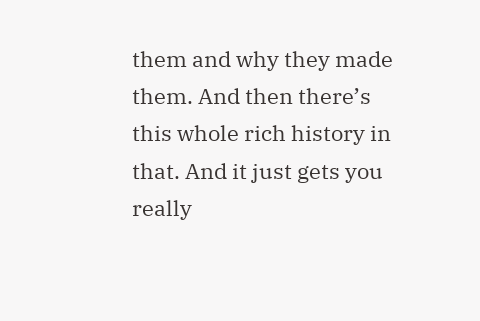them and why they made them. And then there’s this whole rich history in that. And it just gets you really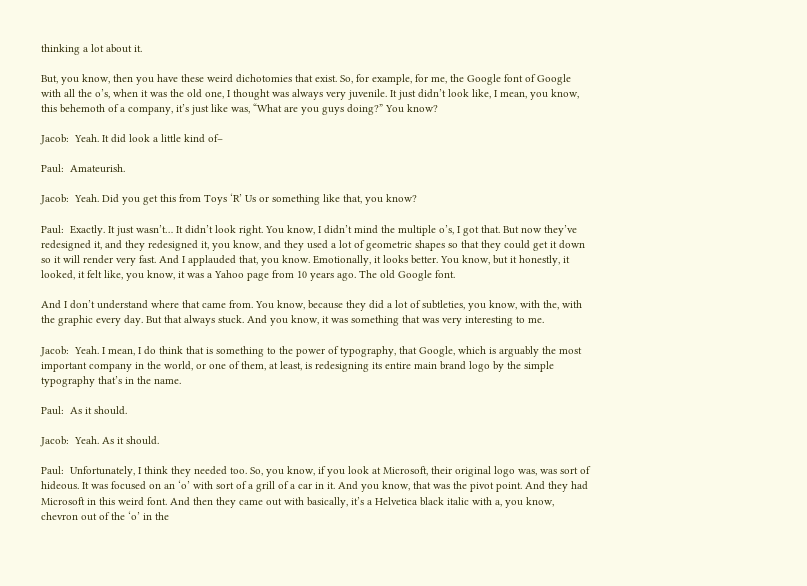thinking a lot about it.

But, you know, then you have these weird dichotomies that exist. So, for example, for me, the Google font of Google with all the o’s, when it was the old one, I thought was always very juvenile. It just didn’t look like, I mean, you know, this behemoth of a company, it’s just like was, “What are you guys doing?” You know?

Jacob:  Yeah. It did look a little kind of–

Paul:  Amateurish.

Jacob:  Yeah. Did you get this from Toys ‘R’ Us or something like that, you know?

Paul:  Exactly. It just wasn’t… It didn’t look right. You know, I didn’t mind the multiple o’s, I got that. But now they’ve redesigned it, and they redesigned it, you know, and they used a lot of geometric shapes so that they could get it down so it will render very fast. And I applauded that, you know. Emotionally, it looks better. You know, but it honestly, it looked, it felt like, you know, it was a Yahoo page from 10 years ago. The old Google font.

And I don’t understand where that came from. You know, because they did a lot of subtleties, you know, with the, with the graphic every day. But that always stuck. And you know, it was something that was very interesting to me.

Jacob:  Yeah. I mean, I do think that is something to the power of typography, that Google, which is arguably the most important company in the world, or one of them, at least, is redesigning its entire main brand logo by the simple typography that’s in the name.

Paul:  As it should.

Jacob:  Yeah. As it should.

Paul:  Unfortunately, I think they needed too. So, you know, if you look at Microsoft, their original logo was, was sort of hideous. It was focused on an ‘o’ with sort of a grill of a car in it. And you know, that was the pivot point. And they had Microsoft in this weird font. And then they came out with basically, it’s a Helvetica black italic with a, you know, chevron out of the ‘o’ in the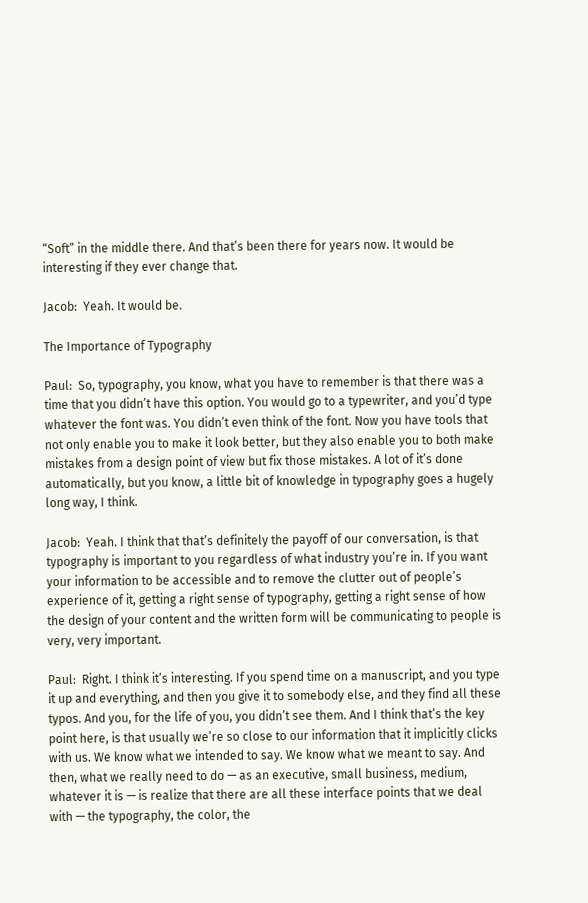“Soft” in the middle there. And that’s been there for years now. It would be interesting if they ever change that.

Jacob:  Yeah. It would be.

The Importance of Typography

Paul:  So, typography, you know, what you have to remember is that there was a time that you didn’t have this option. You would go to a typewriter, and you’d type whatever the font was. You didn’t even think of the font. Now you have tools that not only enable you to make it look better, but they also enable you to both make mistakes from a design point of view but fix those mistakes. A lot of it’s done automatically, but you know, a little bit of knowledge in typography goes a hugely long way, I think.

Jacob:  Yeah. I think that that’s definitely the payoff of our conversation, is that typography is important to you regardless of what industry you’re in. If you want your information to be accessible and to remove the clutter out of people’s experience of it, getting a right sense of typography, getting a right sense of how the design of your content and the written form will be communicating to people is very, very important.

Paul:  Right. I think it’s interesting. If you spend time on a manuscript, and you type it up and everything, and then you give it to somebody else, and they find all these typos. And you, for the life of you, you didn’t see them. And I think that’s the key point here, is that usually we’re so close to our information that it implicitly clicks with us. We know what we intended to say. We know what we meant to say. And then, what we really need to do — as an executive, small business, medium, whatever it is — is realize that there are all these interface points that we deal with — the typography, the color, the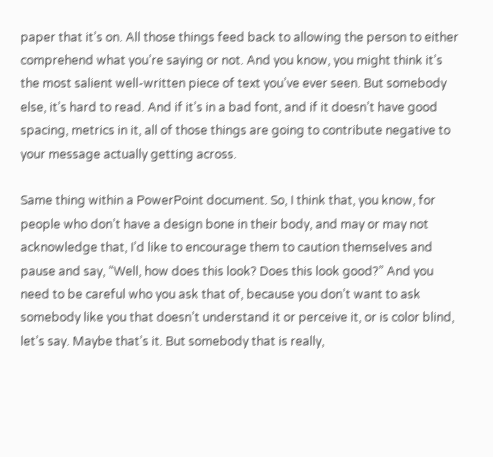paper that it’s on. All those things feed back to allowing the person to either comprehend what you’re saying or not. And you know, you might think it’s the most salient well-written piece of text you’ve ever seen. But somebody else, it’s hard to read. And if it’s in a bad font, and if it doesn’t have good spacing, metrics in it, all of those things are going to contribute negative to your message actually getting across.

Same thing within a PowerPoint document. So, I think that, you know, for people who don’t have a design bone in their body, and may or may not acknowledge that, I’d like to encourage them to caution themselves and pause and say, “Well, how does this look? Does this look good?” And you need to be careful who you ask that of, because you don’t want to ask somebody like you that doesn’t understand it or perceive it, or is color blind, let’s say. Maybe that’s it. But somebody that is really,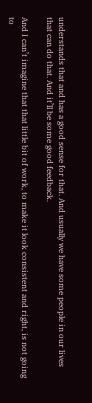understands that and has a good sense for that. And usually we have some people in our lives that can do that. And it’ll be some good feedback.

And I can’t imagine that that little bit of work, to make it look consistent and right, is not going to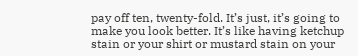pay off ten, twenty-fold. It’s just, it’s going to make you look better. It’s like having ketchup stain or your shirt or mustard stain on your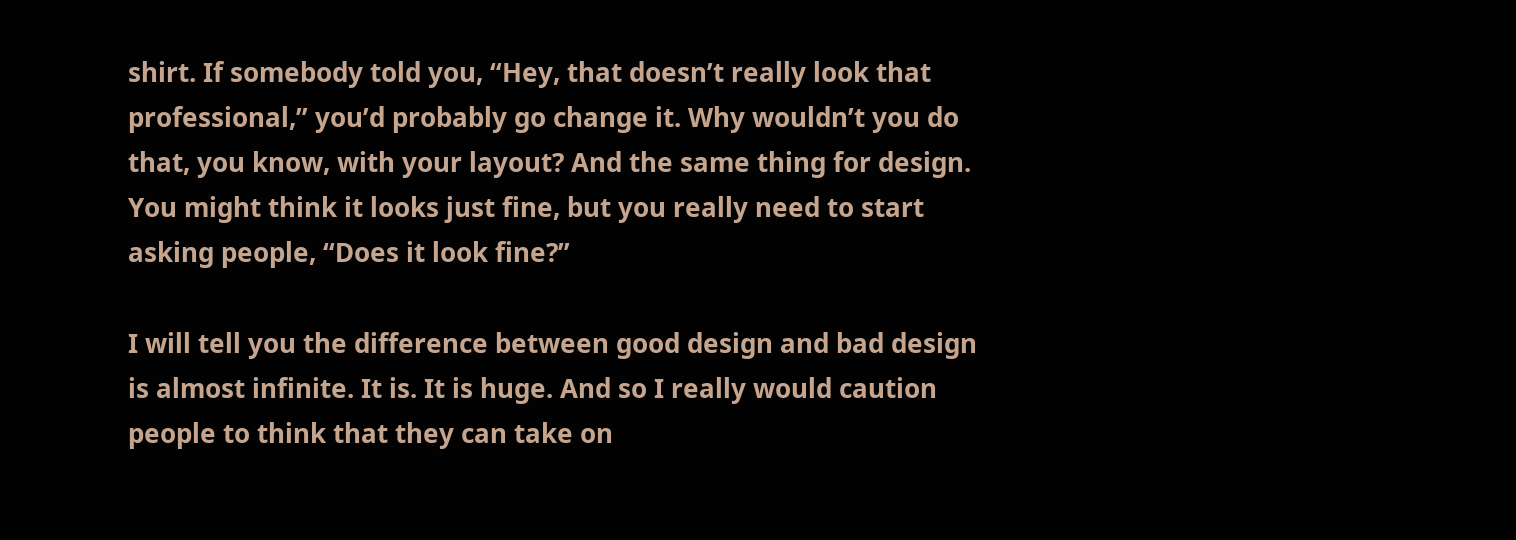shirt. If somebody told you, “Hey, that doesn’t really look that professional,” you’d probably go change it. Why wouldn’t you do that, you know, with your layout? And the same thing for design. You might think it looks just fine, but you really need to start asking people, “Does it look fine?”

I will tell you the difference between good design and bad design is almost infinite. It is. It is huge. And so I really would caution people to think that they can take on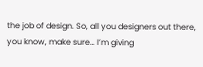the job of design. So, all you designers out there, you know, make sure… I’m giving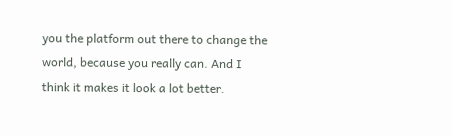you the platform out there to change the world, because you really can. And I think it makes it look a lot better.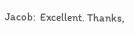Jacob:  Excellent. Thanks,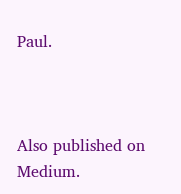Paul.



Also published on Medium.